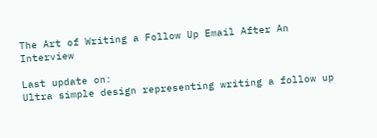The Art of Writing a Follow Up Email After An Interview

Last update on:
Ultra simple design representing writing a follow up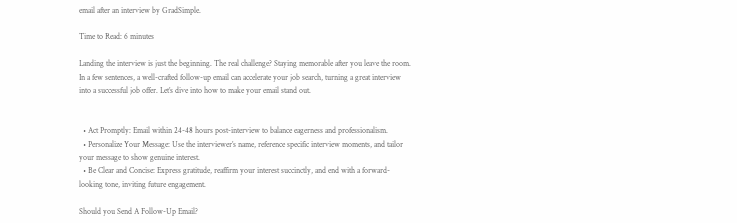email after an interview by GradSimple.

Time to Read: 6 minutes

Landing the interview is just the beginning. The real challenge? Staying memorable after you leave the room. In a few sentences, a well-crafted follow-up email can accelerate your job search, turning a great interview into a successful job offer. Let’s dive into how to make your email stand out.


  • Act Promptly: Email within 24-48 hours post-interview to balance eagerness and professionalism.
  • Personalize Your Message: Use the interviewer’s name, reference specific interview moments, and tailor your message to show genuine interest.
  • Be Clear and Concise: Express gratitude, reaffirm your interest succinctly, and end with a forward-looking tone, inviting future engagement.

Should you Send A Follow-Up Email?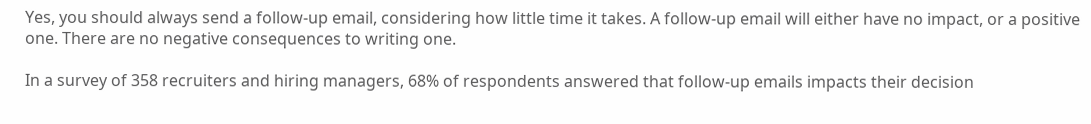Yes, you should always send a follow-up email, considering how little time it takes. A follow-up email will either have no impact, or a positive one. There are no negative consequences to writing one.

In a survey of 358 recruiters and hiring managers, 68% of respondents answered that follow-up emails impacts their decision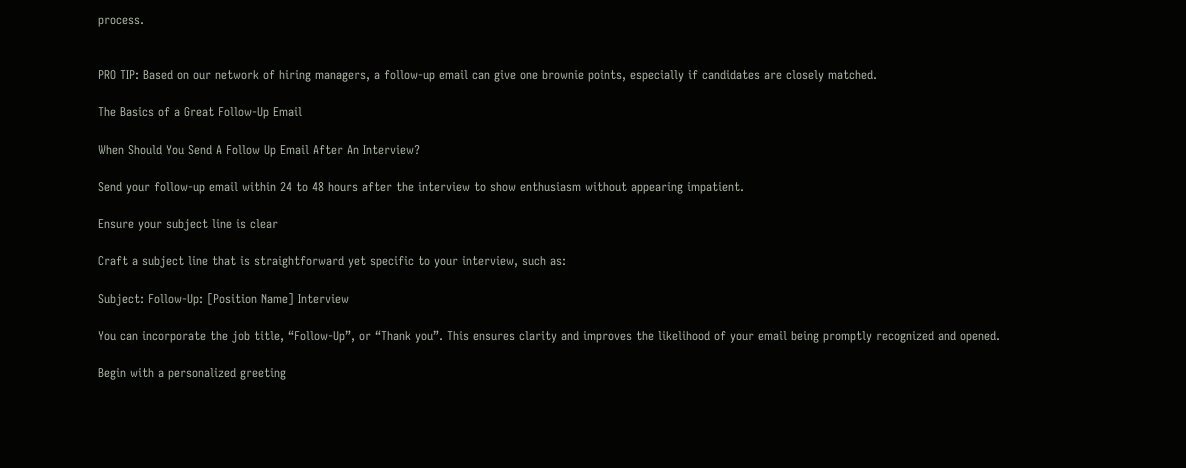process.


PRO TIP: Based on our network of hiring managers, a follow-up email can give one brownie points, especially if candidates are closely matched.

The Basics of a Great Follow-Up Email

When Should You Send A Follow Up Email After An Interview?

Send your follow-up email within 24 to 48 hours after the interview to show enthusiasm without appearing impatient.

Ensure your subject line is clear

Craft a subject line that is straightforward yet specific to your interview, such as:

Subject: Follow-Up: [Position Name] Interview

You can incorporate the job title, “Follow-Up”, or “Thank you”. This ensures clarity and improves the likelihood of your email being promptly recognized and opened.

Begin with a personalized greeting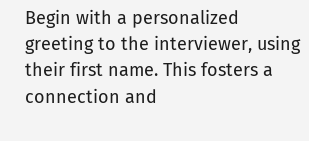Begin with a personalized greeting to the interviewer, using their first name. This fosters a connection and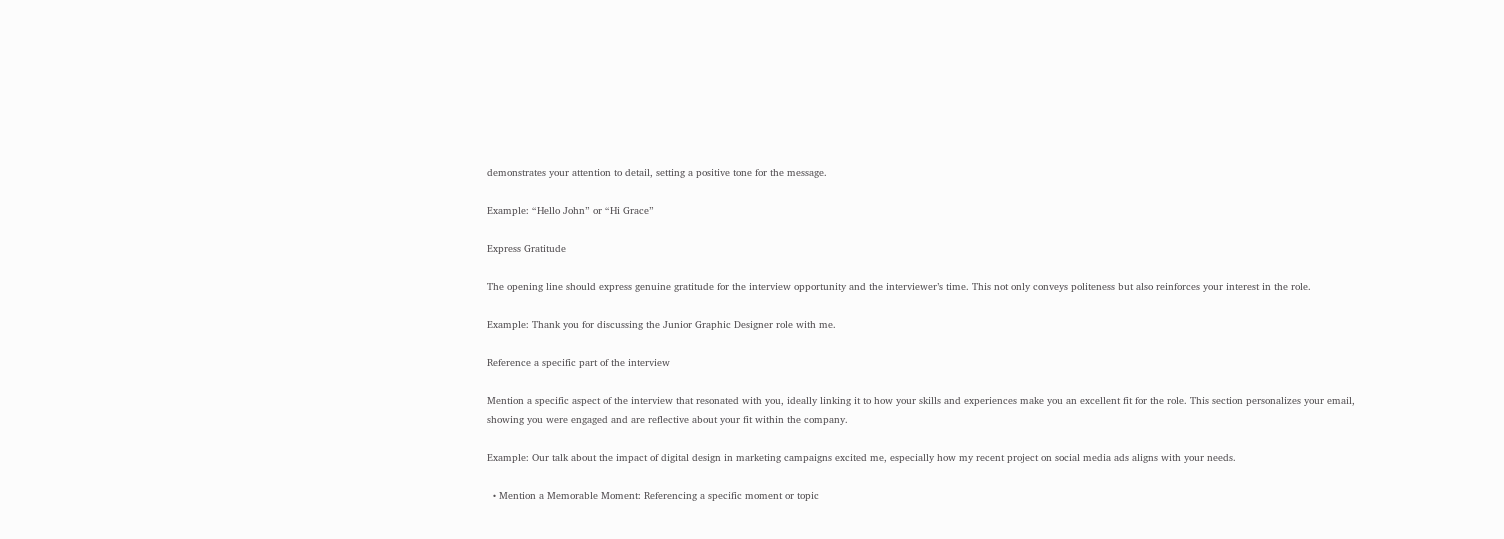demonstrates your attention to detail, setting a positive tone for the message.

Example: “Hello John” or “Hi Grace”

Express Gratitude

The opening line should express genuine gratitude for the interview opportunity and the interviewer’s time. This not only conveys politeness but also reinforces your interest in the role.

Example: Thank you for discussing the Junior Graphic Designer role with me.

Reference a specific part of the interview

Mention a specific aspect of the interview that resonated with you, ideally linking it to how your skills and experiences make you an excellent fit for the role. This section personalizes your email, showing you were engaged and are reflective about your fit within the company.

Example: Our talk about the impact of digital design in marketing campaigns excited me, especially how my recent project on social media ads aligns with your needs.

  • Mention a Memorable Moment: Referencing a specific moment or topic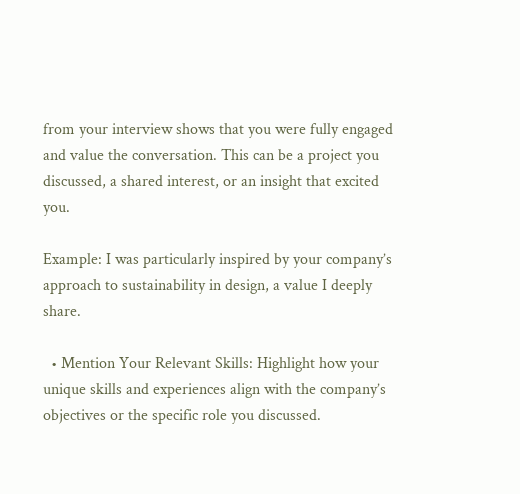from your interview shows that you were fully engaged and value the conversation. This can be a project you discussed, a shared interest, or an insight that excited you.

Example: I was particularly inspired by your company’s approach to sustainability in design, a value I deeply share.

  • Mention Your Relevant Skills: Highlight how your unique skills and experiences align with the company’s objectives or the specific role you discussed.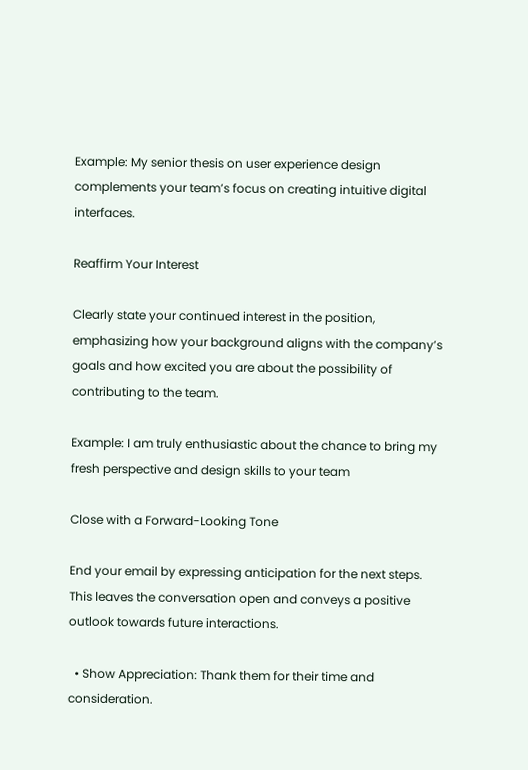Example: My senior thesis on user experience design complements your team’s focus on creating intuitive digital interfaces.

Reaffirm Your Interest

Clearly state your continued interest in the position, emphasizing how your background aligns with the company’s goals and how excited you are about the possibility of contributing to the team.

Example: I am truly enthusiastic about the chance to bring my fresh perspective and design skills to your team

Close with a Forward-Looking Tone

End your email by expressing anticipation for the next steps. This leaves the conversation open and conveys a positive outlook towards future interactions.

  • Show Appreciation: Thank them for their time and consideration.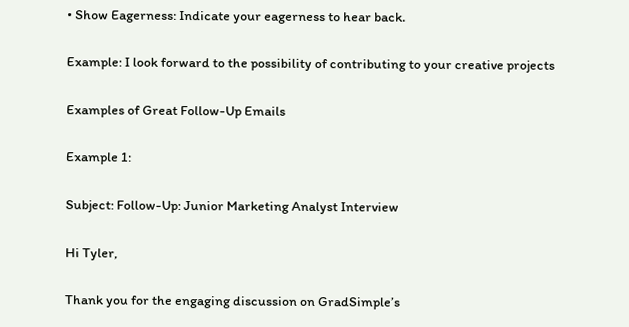• Show Eagerness: Indicate your eagerness to hear back.

Example: I look forward to the possibility of contributing to your creative projects

Examples of Great Follow-Up Emails

Example 1:

Subject: Follow-Up: Junior Marketing Analyst Interview

Hi Tyler,

Thank you for the engaging discussion on GradSimple’s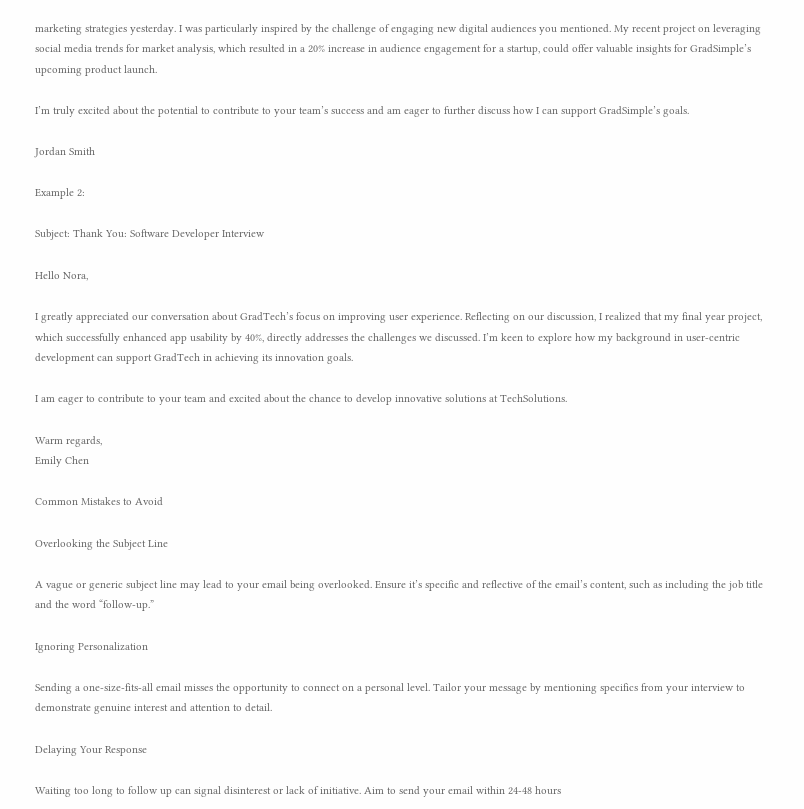marketing strategies yesterday. I was particularly inspired by the challenge of engaging new digital audiences you mentioned. My recent project on leveraging social media trends for market analysis, which resulted in a 20% increase in audience engagement for a startup, could offer valuable insights for GradSimple’s upcoming product launch.

I’m truly excited about the potential to contribute to your team’s success and am eager to further discuss how I can support GradSimple’s goals.

Jordan Smith

Example 2:

Subject: Thank You: Software Developer Interview

Hello Nora,

I greatly appreciated our conversation about GradTech’s focus on improving user experience. Reflecting on our discussion, I realized that my final year project, which successfully enhanced app usability by 40%, directly addresses the challenges we discussed. I’m keen to explore how my background in user-centric development can support GradTech in achieving its innovation goals.

I am eager to contribute to your team and excited about the chance to develop innovative solutions at TechSolutions.

Warm regards,
Emily Chen

Common Mistakes to Avoid

Overlooking the Subject Line

A vague or generic subject line may lead to your email being overlooked. Ensure it’s specific and reflective of the email’s content, such as including the job title and the word “follow-up.”

Ignoring Personalization

Sending a one-size-fits-all email misses the opportunity to connect on a personal level. Tailor your message by mentioning specifics from your interview to demonstrate genuine interest and attention to detail.

Delaying Your Response

Waiting too long to follow up can signal disinterest or lack of initiative. Aim to send your email within 24-48 hours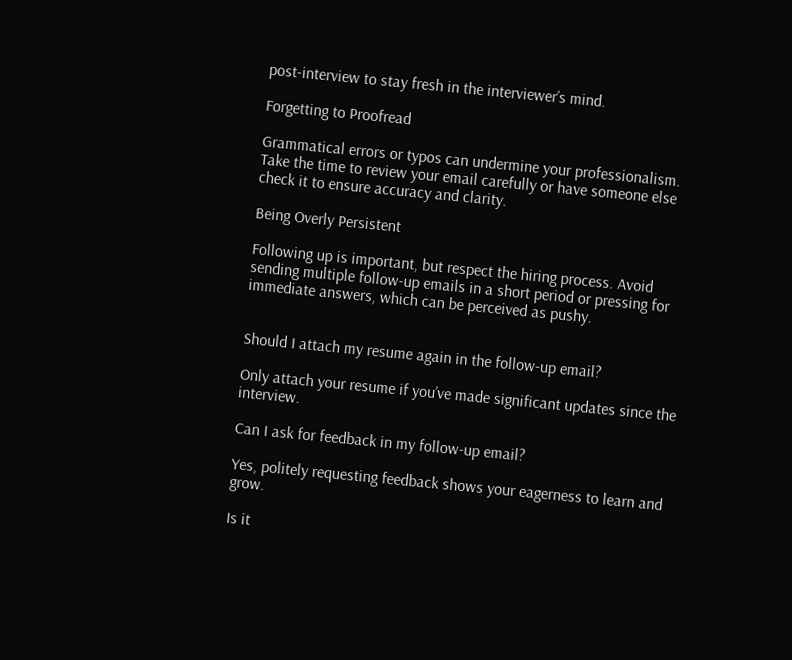post-interview to stay fresh in the interviewer’s mind.

Forgetting to Proofread

Grammatical errors or typos can undermine your professionalism. Take the time to review your email carefully or have someone else check it to ensure accuracy and clarity.

Being Overly Persistent

Following up is important, but respect the hiring process. Avoid sending multiple follow-up emails in a short period or pressing for immediate answers, which can be perceived as pushy.


Should I attach my resume again in the follow-up email?

Only attach your resume if you’ve made significant updates since the interview.

Can I ask for feedback in my follow-up email?

Yes, politely requesting feedback shows your eagerness to learn and grow.

Is it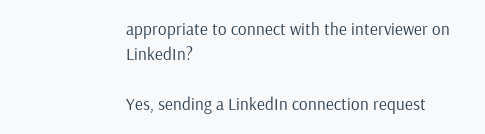appropriate to connect with the interviewer on LinkedIn?

Yes, sending a LinkedIn connection request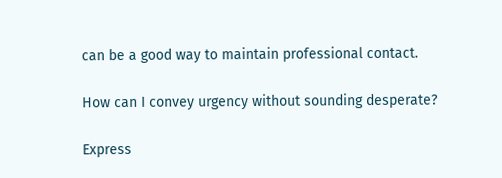can be a good way to maintain professional contact.

How can I convey urgency without sounding desperate?

Express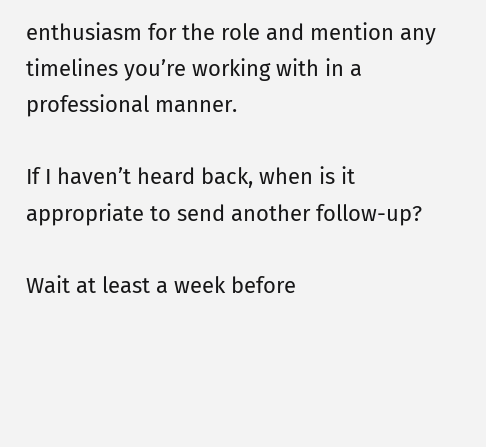enthusiasm for the role and mention any timelines you’re working with in a professional manner.

If I haven’t heard back, when is it appropriate to send another follow-up?

Wait at least a week before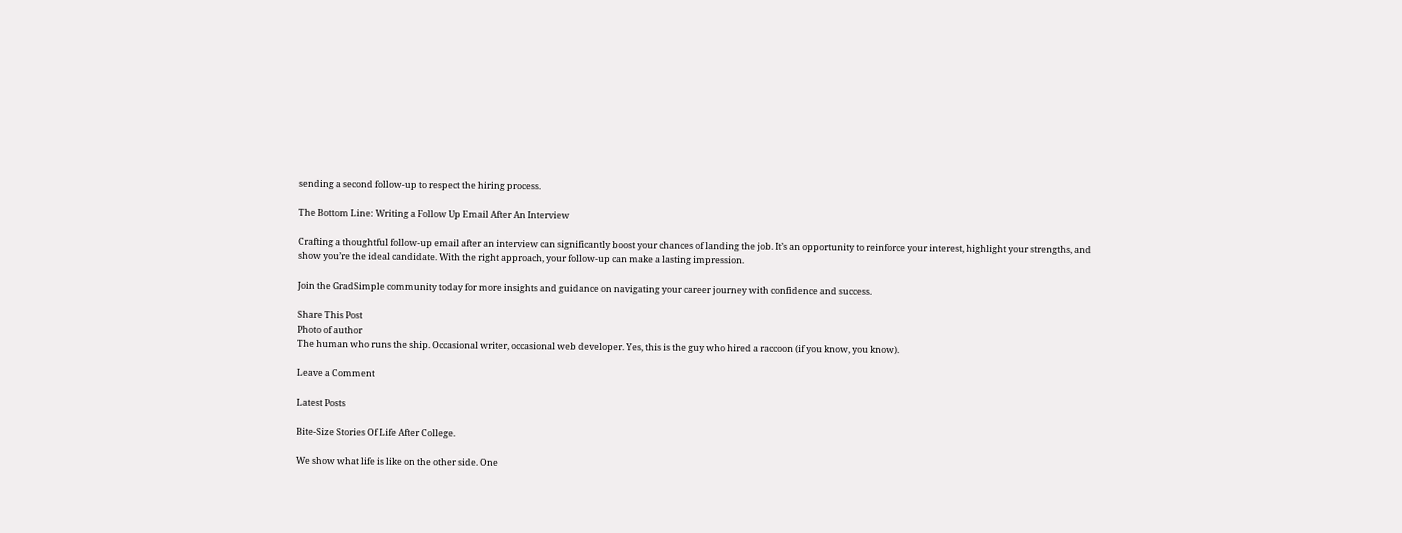sending a second follow-up to respect the hiring process.

The Bottom Line: Writing a Follow Up Email After An Interview

Crafting a thoughtful follow-up email after an interview can significantly boost your chances of landing the job. It’s an opportunity to reinforce your interest, highlight your strengths, and show you’re the ideal candidate. With the right approach, your follow-up can make a lasting impression.

Join the GradSimple community today for more insights and guidance on navigating your career journey with confidence and success.

Share This Post
Photo of author
The human who runs the ship. Occasional writer, occasional web developer. Yes, this is the guy who hired a raccoon (if you know, you know).

Leave a Comment

Latest Posts

Bite-Size Stories Of Life After College.

We show what life is like on the other side. One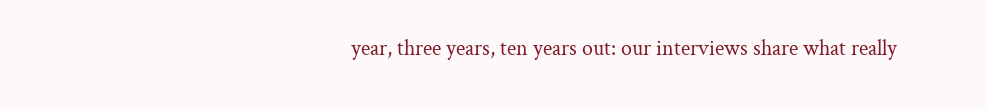year, three years, ten years out: our interviews share what really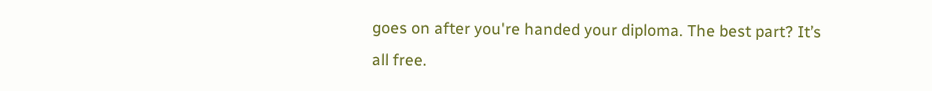goes on after you're handed your diploma. The best part? It’s all free.